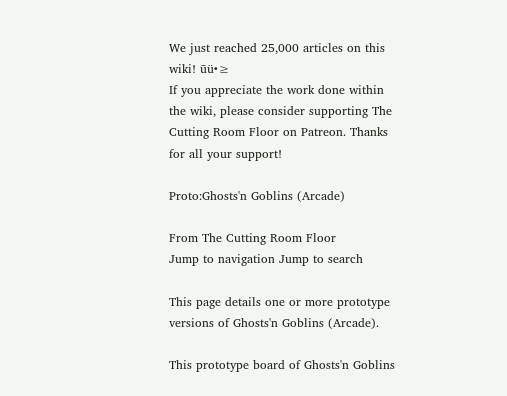We just reached 25,000 articles on this wiki! ūü•≥
If you appreciate the work done within the wiki, please consider supporting The Cutting Room Floor on Patreon. Thanks for all your support!

Proto:Ghosts'n Goblins (Arcade)

From The Cutting Room Floor
Jump to navigation Jump to search

This page details one or more prototype versions of Ghosts'n Goblins (Arcade).

This prototype board of Ghosts'n Goblins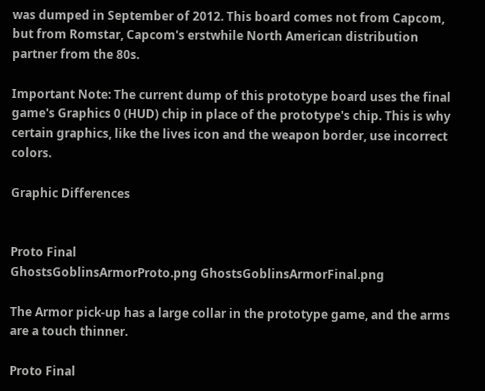was dumped in September of 2012. This board comes not from Capcom, but from Romstar, Capcom's erstwhile North American distribution partner from the 80s.

Important Note: The current dump of this prototype board uses the final game's Graphics 0 (HUD) chip in place of the prototype's chip. This is why certain graphics, like the lives icon and the weapon border, use incorrect colors.

Graphic Differences


Proto Final
GhostsGoblinsArmorProto.png GhostsGoblinsArmorFinal.png

The Armor pick-up has a large collar in the prototype game, and the arms are a touch thinner.

Proto Final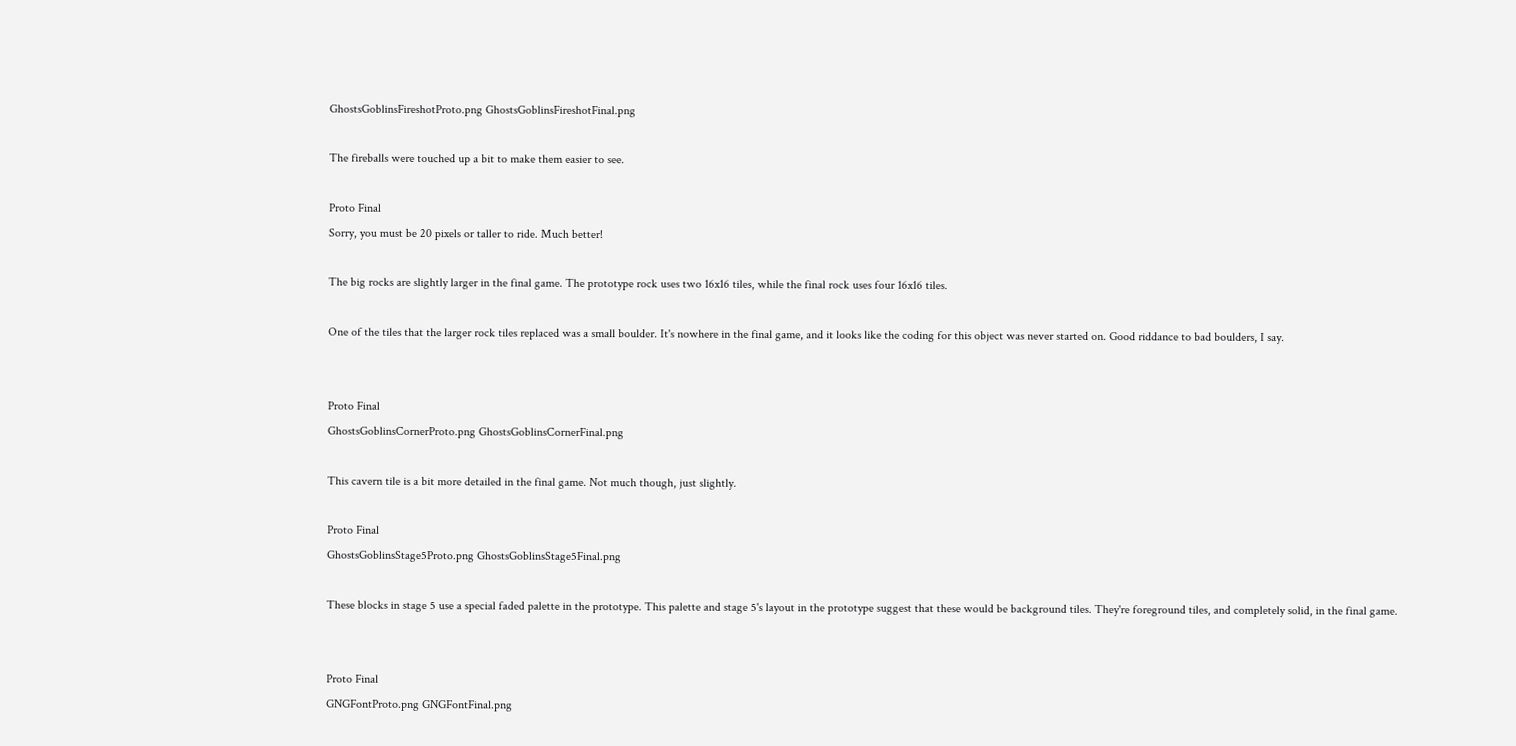GhostsGoblinsFireshotProto.png GhostsGoblinsFireshotFinal.png

The fireballs were touched up a bit to make them easier to see.

Proto Final
Sorry, you must be 20 pixels or taller to ride. Much better!

The big rocks are slightly larger in the final game. The prototype rock uses two 16x16 tiles, while the final rock uses four 16x16 tiles.

One of the tiles that the larger rock tiles replaced was a small boulder. It's nowhere in the final game, and it looks like the coding for this object was never started on. Good riddance to bad boulders, I say.


Proto Final
GhostsGoblinsCornerProto.png GhostsGoblinsCornerFinal.png

This cavern tile is a bit more detailed in the final game. Not much though, just slightly.

Proto Final
GhostsGoblinsStage5Proto.png GhostsGoblinsStage5Final.png

These blocks in stage 5 use a special faded palette in the prototype. This palette and stage 5's layout in the prototype suggest that these would be background tiles. They're foreground tiles, and completely solid, in the final game.


Proto Final
GNGFontProto.png GNGFontFinal.png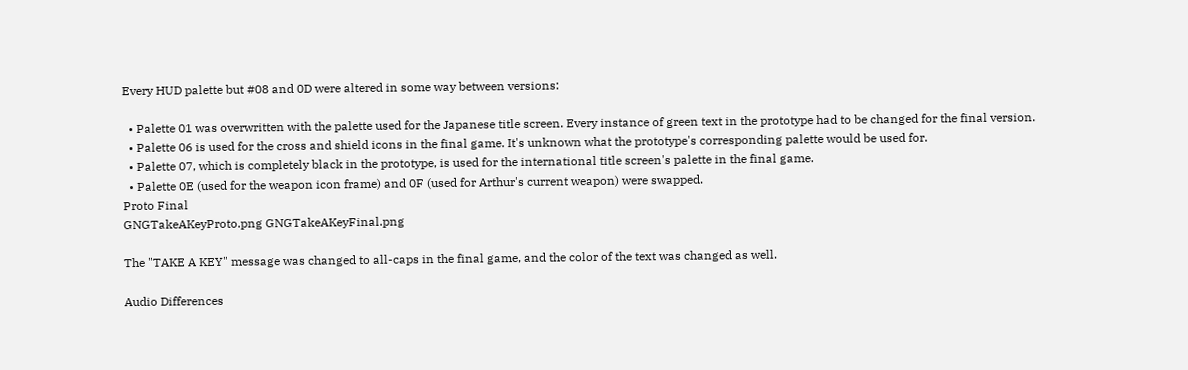Every HUD palette but #08 and 0D were altered in some way between versions:

  • Palette 01 was overwritten with the palette used for the Japanese title screen. Every instance of green text in the prototype had to be changed for the final version.
  • Palette 06 is used for the cross and shield icons in the final game. It's unknown what the prototype's corresponding palette would be used for.
  • Palette 07, which is completely black in the prototype, is used for the international title screen's palette in the final game.
  • Palette 0E (used for the weapon icon frame) and 0F (used for Arthur's current weapon) were swapped.
Proto Final
GNGTakeAKeyProto.png GNGTakeAKeyFinal.png

The "TAKE A KEY" message was changed to all-caps in the final game, and the color of the text was changed as well.

Audio Differences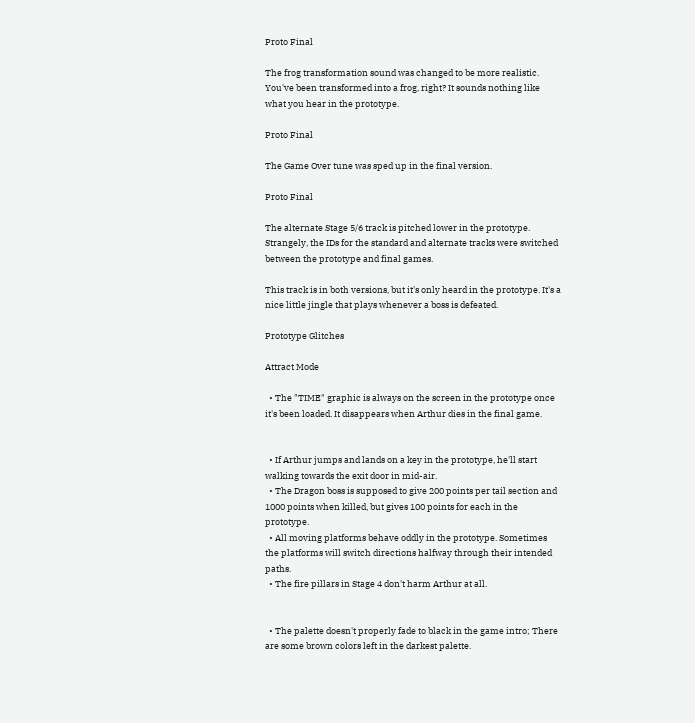Proto Final

The frog transformation sound was changed to be more realistic. You've been transformed into a frog, right? It sounds nothing like what you hear in the prototype.

Proto Final

The Game Over tune was sped up in the final version.

Proto Final

The alternate Stage 5/6 track is pitched lower in the prototype. Strangely, the IDs for the standard and alternate tracks were switched between the prototype and final games.

This track is in both versions, but it's only heard in the prototype. It's a nice little jingle that plays whenever a boss is defeated.

Prototype Glitches

Attract Mode

  • The "TIME" graphic is always on the screen in the prototype once it's been loaded. It disappears when Arthur dies in the final game.


  • If Arthur jumps and lands on a key in the prototype, he'll start walking towards the exit door in mid-air.
  • The Dragon boss is supposed to give 200 points per tail section and 1000 points when killed, but gives 100 points for each in the prototype.
  • All moving platforms behave oddly in the prototype. Sometimes the platforms will switch directions halfway through their intended paths.
  • The fire pillars in Stage 4 don't harm Arthur at all.


  • The palette doesn't properly fade to black in the game intro; There are some brown colors left in the darkest palette.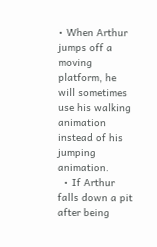• When Arthur jumps off a moving platform, he will sometimes use his walking animation instead of his jumping animation.
  • If Arthur falls down a pit after being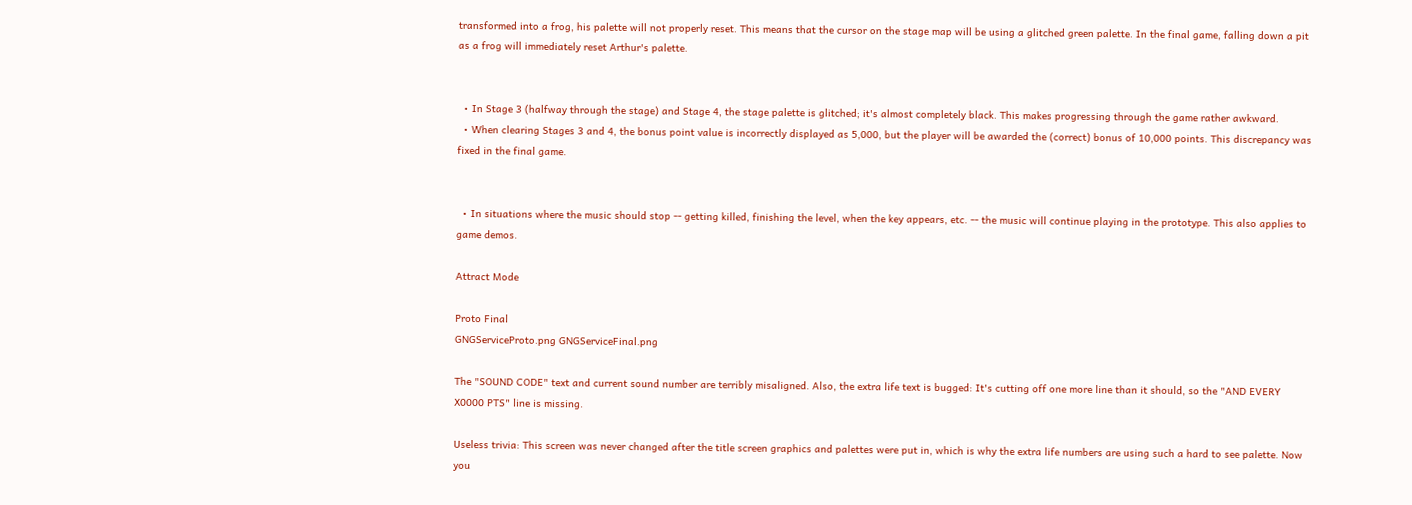transformed into a frog, his palette will not properly reset. This means that the cursor on the stage map will be using a glitched green palette. In the final game, falling down a pit as a frog will immediately reset Arthur's palette.


  • In Stage 3 (halfway through the stage) and Stage 4, the stage palette is glitched; it's almost completely black. This makes progressing through the game rather awkward.
  • When clearing Stages 3 and 4, the bonus point value is incorrectly displayed as 5,000, but the player will be awarded the (correct) bonus of 10,000 points. This discrepancy was fixed in the final game.


  • In situations where the music should stop -- getting killed, finishing the level, when the key appears, etc. -- the music will continue playing in the prototype. This also applies to game demos.

Attract Mode

Proto Final
GNGServiceProto.png GNGServiceFinal.png

The "SOUND CODE" text and current sound number are terribly misaligned. Also, the extra life text is bugged: It's cutting off one more line than it should, so the "AND EVERY X0000 PTS" line is missing.

Useless trivia: This screen was never changed after the title screen graphics and palettes were put in, which is why the extra life numbers are using such a hard to see palette. Now you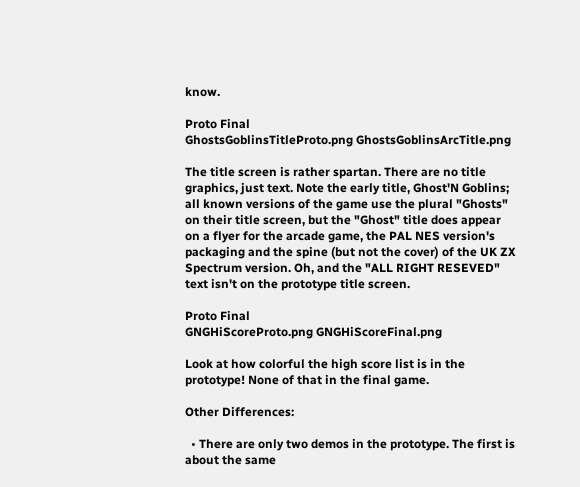know.

Proto Final
GhostsGoblinsTitleProto.png GhostsGoblinsArcTitle.png

The title screen is rather spartan. There are no title graphics, just text. Note the early title, Ghost'N Goblins; all known versions of the game use the plural "Ghosts" on their title screen, but the "Ghost" title does appear on a flyer for the arcade game, the PAL NES version's packaging and the spine (but not the cover) of the UK ZX Spectrum version. Oh, and the "ALL RIGHT RESEVED" text isn't on the prototype title screen.

Proto Final
GNGHiScoreProto.png GNGHiScoreFinal.png

Look at how colorful the high score list is in the prototype! None of that in the final game.

Other Differences:

  • There are only two demos in the prototype. The first is about the same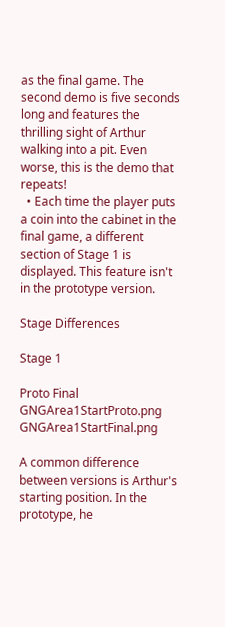as the final game. The second demo is five seconds long and features the thrilling sight of Arthur walking into a pit. Even worse, this is the demo that repeats!
  • Each time the player puts a coin into the cabinet in the final game, a different section of Stage 1 is displayed. This feature isn't in the prototype version.

Stage Differences

Stage 1

Proto Final
GNGArea1StartProto.png GNGArea1StartFinal.png

A common difference between versions is Arthur's starting position. In the prototype, he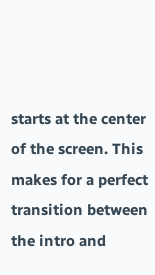starts at the center of the screen. This makes for a perfect transition between the intro and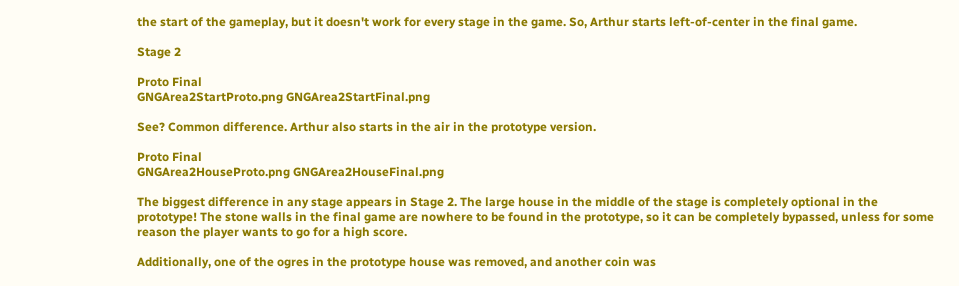the start of the gameplay, but it doesn't work for every stage in the game. So, Arthur starts left-of-center in the final game.

Stage 2

Proto Final
GNGArea2StartProto.png GNGArea2StartFinal.png

See? Common difference. Arthur also starts in the air in the prototype version.

Proto Final
GNGArea2HouseProto.png GNGArea2HouseFinal.png

The biggest difference in any stage appears in Stage 2. The large house in the middle of the stage is completely optional in the prototype! The stone walls in the final game are nowhere to be found in the prototype, so it can be completely bypassed, unless for some reason the player wants to go for a high score.

Additionally, one of the ogres in the prototype house was removed, and another coin was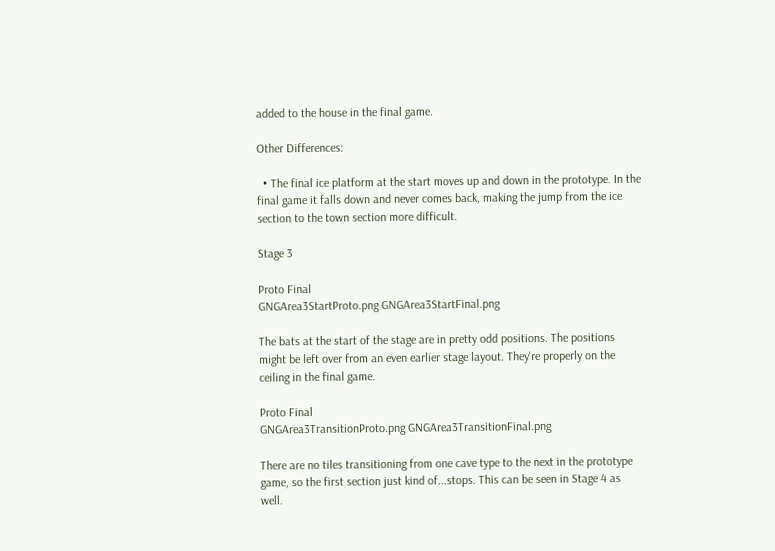added to the house in the final game.

Other Differences:

  • The final ice platform at the start moves up and down in the prototype. In the final game it falls down and never comes back, making the jump from the ice section to the town section more difficult.

Stage 3

Proto Final
GNGArea3StartProto.png GNGArea3StartFinal.png

The bats at the start of the stage are in pretty odd positions. The positions might be left over from an even earlier stage layout. They're properly on the ceiling in the final game.

Proto Final
GNGArea3TransitionProto.png GNGArea3TransitionFinal.png

There are no tiles transitioning from one cave type to the next in the prototype game, so the first section just kind of...stops. This can be seen in Stage 4 as well.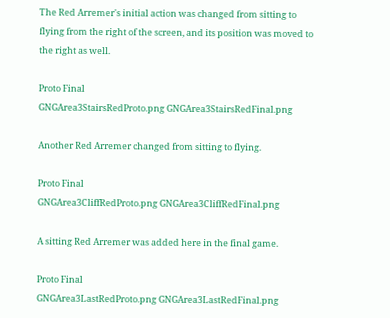The Red Arremer's initial action was changed from sitting to flying from the right of the screen, and its position was moved to the right as well.

Proto Final
GNGArea3StairsRedProto.png GNGArea3StairsRedFinal.png

Another Red Arremer changed from sitting to flying.

Proto Final
GNGArea3CliffRedProto.png GNGArea3CliffRedFinal.png

A sitting Red Arremer was added here in the final game.

Proto Final
GNGArea3LastRedProto.png GNGArea3LastRedFinal.png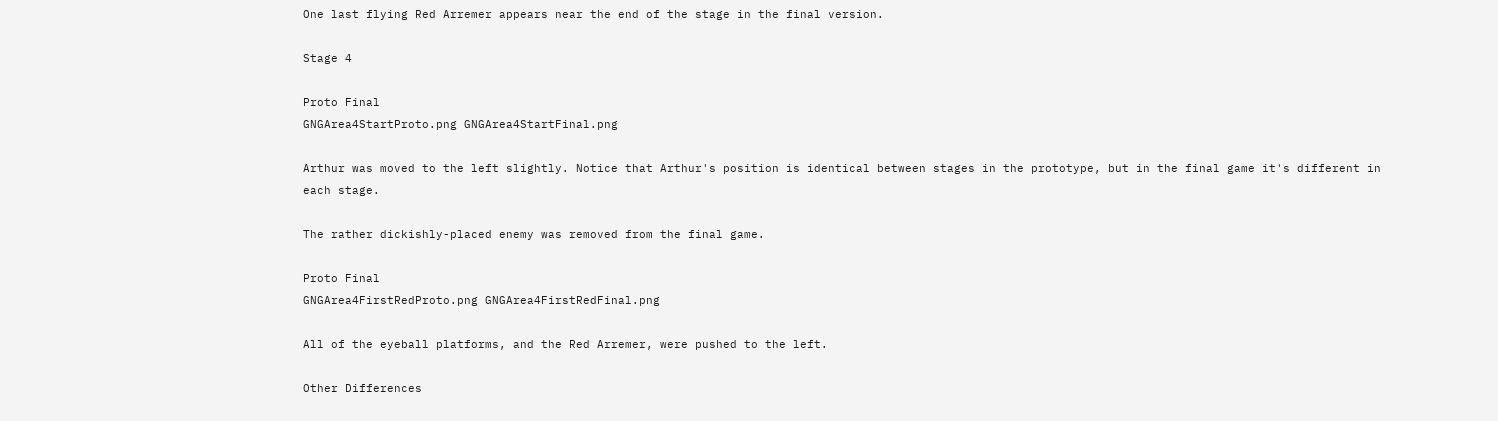One last flying Red Arremer appears near the end of the stage in the final version.

Stage 4

Proto Final
GNGArea4StartProto.png GNGArea4StartFinal.png

Arthur was moved to the left slightly. Notice that Arthur's position is identical between stages in the prototype, but in the final game it's different in each stage.

The rather dickishly-placed enemy was removed from the final game.

Proto Final
GNGArea4FirstRedProto.png GNGArea4FirstRedFinal.png

All of the eyeball platforms, and the Red Arremer, were pushed to the left.

Other Differences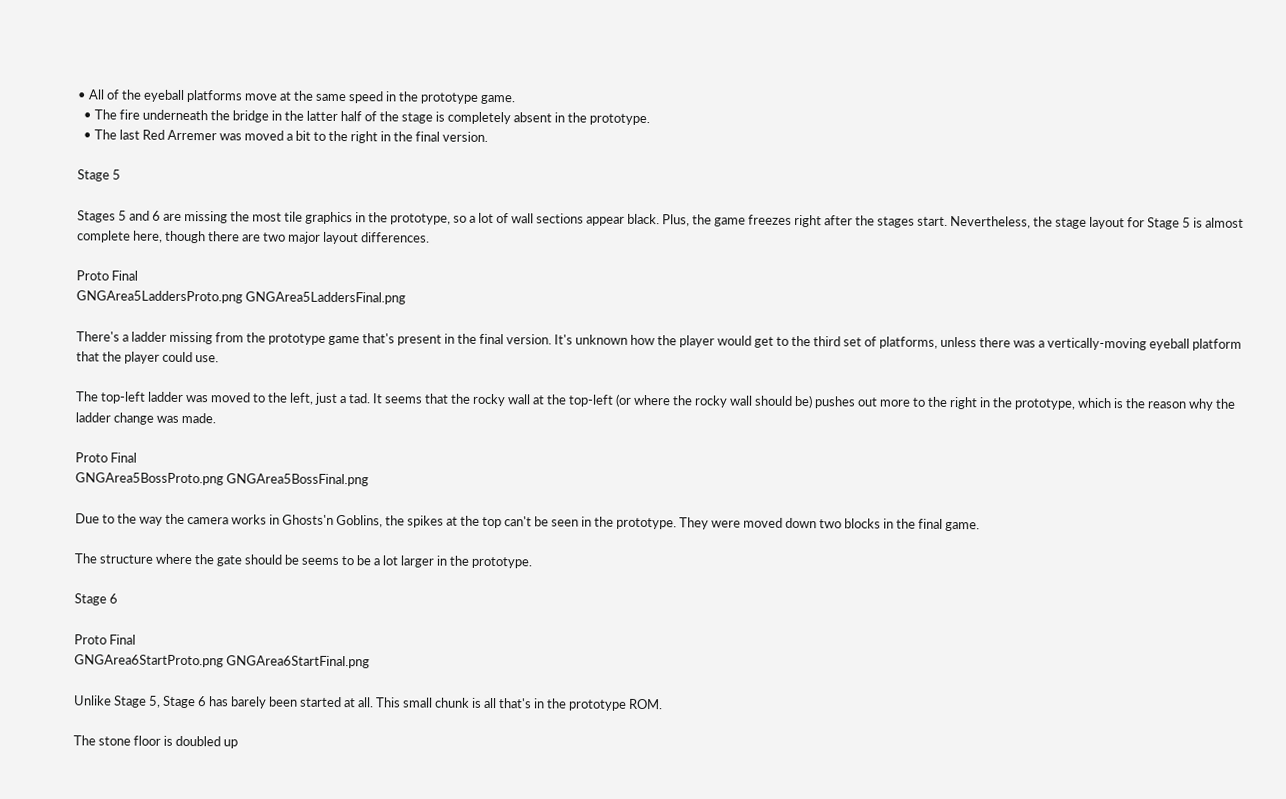• All of the eyeball platforms move at the same speed in the prototype game.
  • The fire underneath the bridge in the latter half of the stage is completely absent in the prototype.
  • The last Red Arremer was moved a bit to the right in the final version.

Stage 5

Stages 5 and 6 are missing the most tile graphics in the prototype, so a lot of wall sections appear black. Plus, the game freezes right after the stages start. Nevertheless, the stage layout for Stage 5 is almost complete here, though there are two major layout differences.

Proto Final
GNGArea5LaddersProto.png GNGArea5LaddersFinal.png

There's a ladder missing from the prototype game that's present in the final version. It's unknown how the player would get to the third set of platforms, unless there was a vertically-moving eyeball platform that the player could use.

The top-left ladder was moved to the left, just a tad. It seems that the rocky wall at the top-left (or where the rocky wall should be) pushes out more to the right in the prototype, which is the reason why the ladder change was made.

Proto Final
GNGArea5BossProto.png GNGArea5BossFinal.png

Due to the way the camera works in Ghosts'n Goblins, the spikes at the top can't be seen in the prototype. They were moved down two blocks in the final game.

The structure where the gate should be seems to be a lot larger in the prototype.

Stage 6

Proto Final
GNGArea6StartProto.png GNGArea6StartFinal.png

Unlike Stage 5, Stage 6 has barely been started at all. This small chunk is all that's in the prototype ROM.

The stone floor is doubled up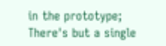in the prototype; There's but a single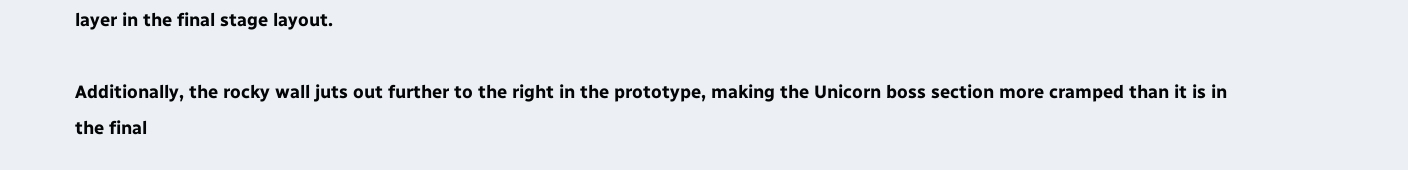layer in the final stage layout.

Additionally, the rocky wall juts out further to the right in the prototype, making the Unicorn boss section more cramped than it is in the final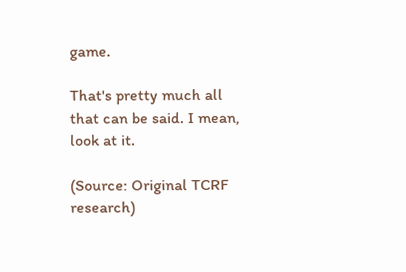game.

That's pretty much all that can be said. I mean, look at it.

(Source: Original TCRF research)